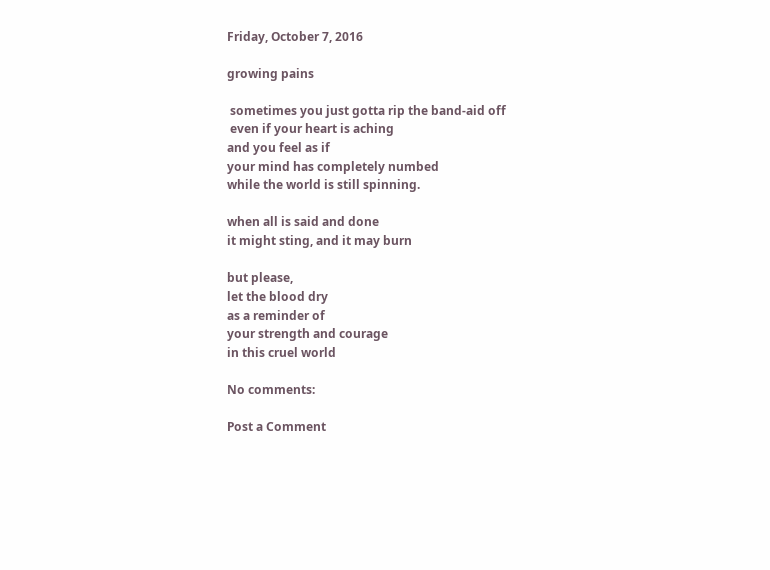Friday, October 7, 2016

growing pains

 sometimes you just gotta rip the band-aid off
 even if your heart is aching
and you feel as if
your mind has completely numbed
while the world is still spinning.

when all is said and done
it might sting, and it may burn

but please,
let the blood dry
as a reminder of
your strength and courage
in this cruel world

No comments:

Post a Comment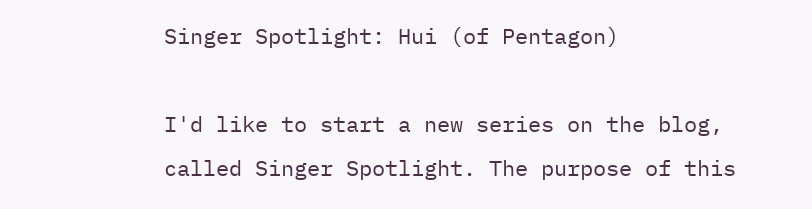Singer Spotlight: Hui (of Pentagon)

I'd like to start a new series on the blog, called Singer Spotlight. The purpose of this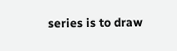series is to draw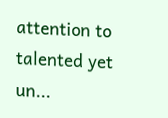attention to talented yet un...